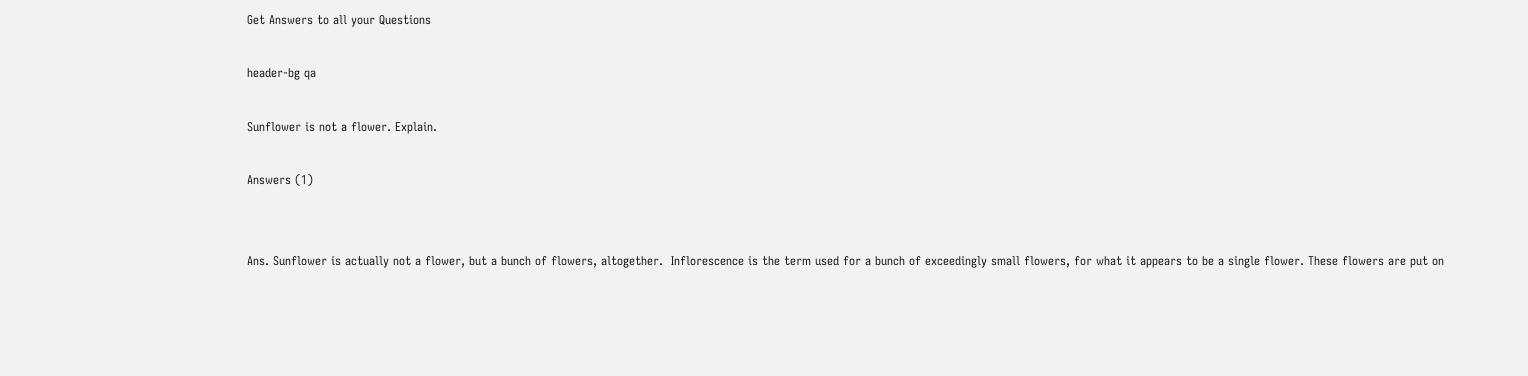Get Answers to all your Questions

header-bg qa

Sunflower is not a flower. Explain.

Answers (1)


Ans. Sunflower is actually not a flower, but a bunch of flowers, altogether.  Inflorescence is the term used for a bunch of exceedingly small flowers, for what it appears to be a single flower. These flowers are put on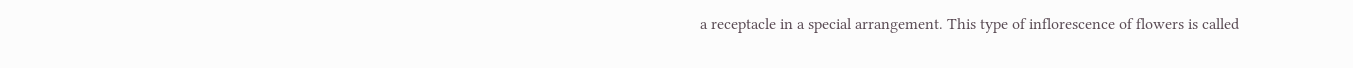a receptacle in a special arrangement. This type of inflorescence of flowers is called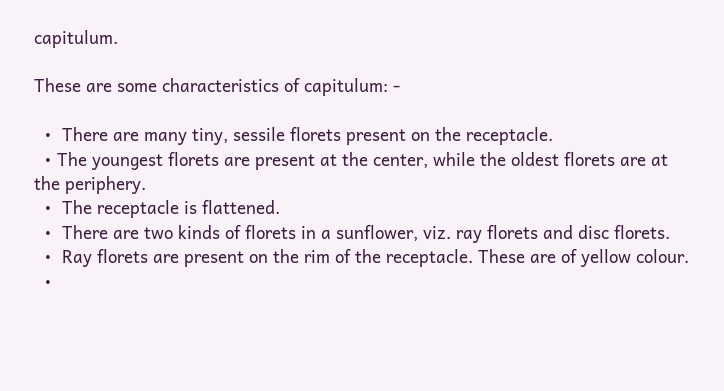capitulum.

These are some characteristics of capitulum: -

  •  There are many tiny, sessile florets present on the receptacle.
  • The youngest florets are present at the center, while the oldest florets are at the periphery.
  •  The receptacle is flattened.
  •  There are two kinds of florets in a sunflower, viz. ray florets and disc florets.
  •  Ray florets are present on the rim of the receptacle. These are of yellow colour.
  •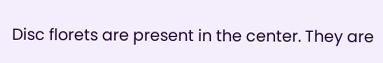Disc florets are present in the center. They are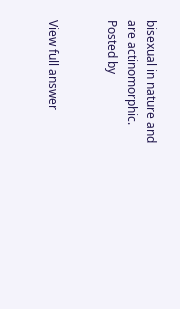bisexual in nature and are actinomorphic.
Posted by


View full answer